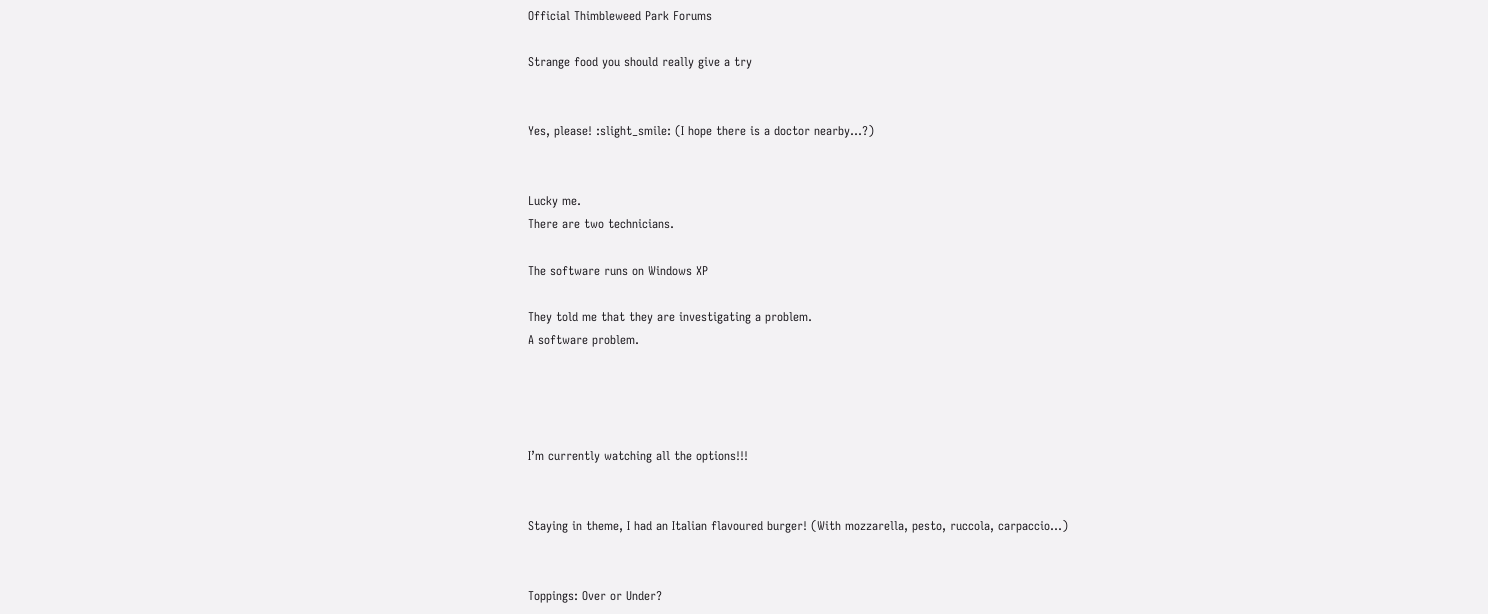Official Thimbleweed Park Forums

Strange food you should really give a try


Yes, please! :slight_smile: (I hope there is a doctor nearby…?)


Lucky me.
There are two technicians.

The software runs on Windows XP

They told me that they are investigating a problem.
A software problem.




I’m currently watching all the options!!!


Staying in theme, I had an Italian flavoured burger! (With mozzarella, pesto, ruccola, carpaccio…)


Toppings: Over or Under?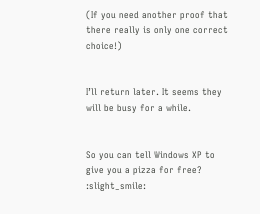(If you need another proof that there really is only one correct choice!)


I’ll return later. It seems they will be busy for a while.


So you can tell Windows XP to give you a pizza for free? :slight_smile: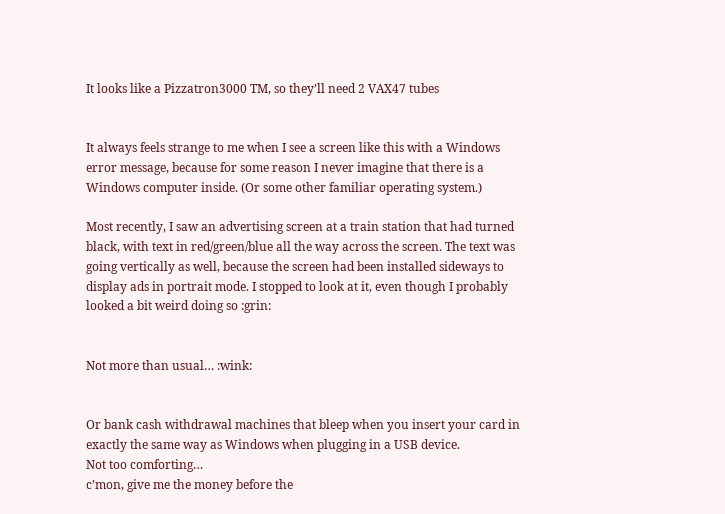It looks like a Pizzatron3000 TM, so they’ll need 2 VAX47 tubes


It always feels strange to me when I see a screen like this with a Windows error message, because for some reason I never imagine that there is a Windows computer inside. (Or some other familiar operating system.)

Most recently, I saw an advertising screen at a train station that had turned black, with text in red/green/blue all the way across the screen. The text was going vertically as well, because the screen had been installed sideways to display ads in portrait mode. I stopped to look at it, even though I probably looked a bit weird doing so :grin:


Not more than usual… :wink:


Or bank cash withdrawal machines that bleep when you insert your card in exactly the same way as Windows when plugging in a USB device.
Not too comforting…
c’mon, give me the money before the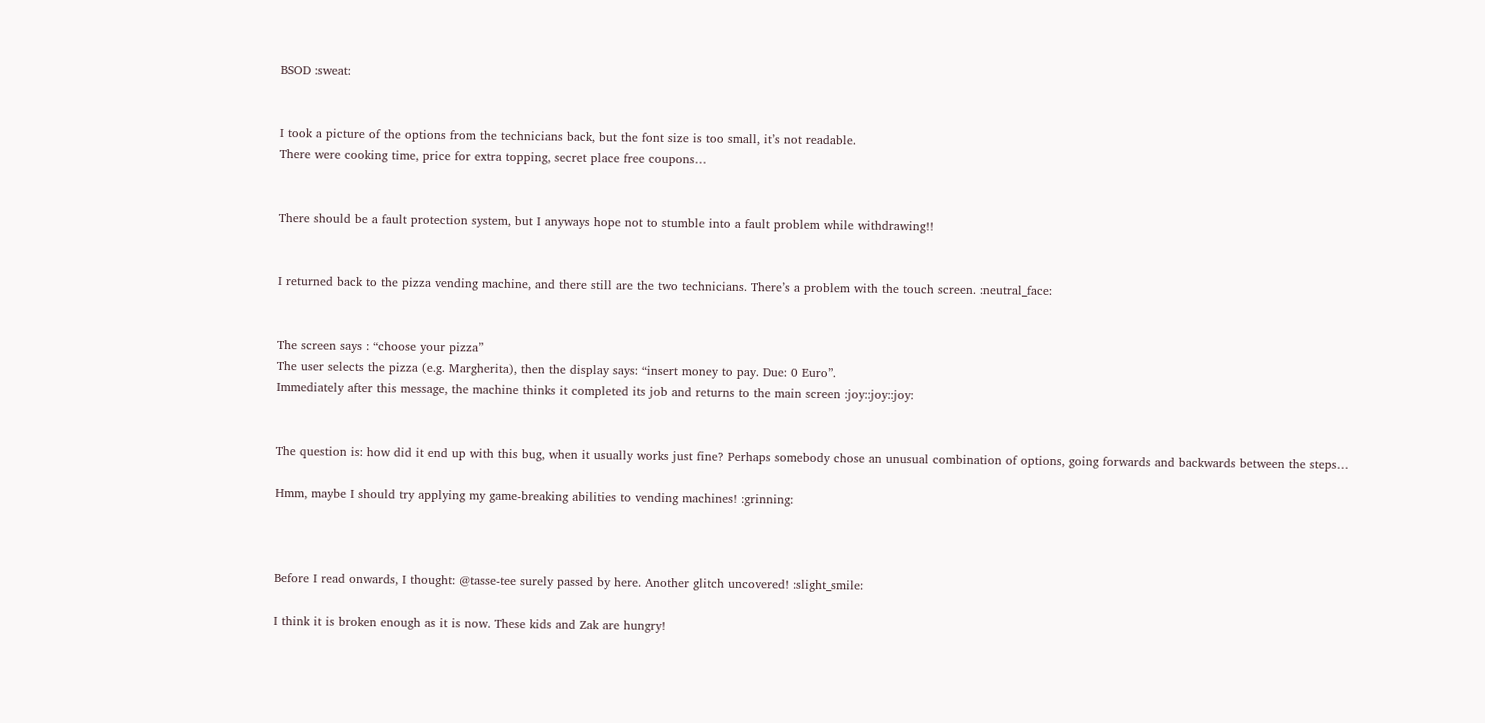BSOD :sweat:


I took a picture of the options from the technicians back, but the font size is too small, it’s not readable.
There were cooking time, price for extra topping, secret place free coupons…


There should be a fault protection system, but I anyways hope not to stumble into a fault problem while withdrawing!!


I returned back to the pizza vending machine, and there still are the two technicians. There’s a problem with the touch screen. :neutral_face:


The screen says : “choose your pizza”
The user selects the pizza (e.g. Margherita), then the display says: “insert money to pay. Due: 0 Euro”.
Immediately after this message, the machine thinks it completed its job and returns to the main screen :joy::joy::joy:


The question is: how did it end up with this bug, when it usually works just fine? Perhaps somebody chose an unusual combination of options, going forwards and backwards between the steps…

Hmm, maybe I should try applying my game-breaking abilities to vending machines! :grinning:



Before I read onwards, I thought: @tasse-tee surely passed by here. Another glitch uncovered! :slight_smile:

I think it is broken enough as it is now. These kids and Zak are hungry!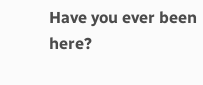Have you ever been here?